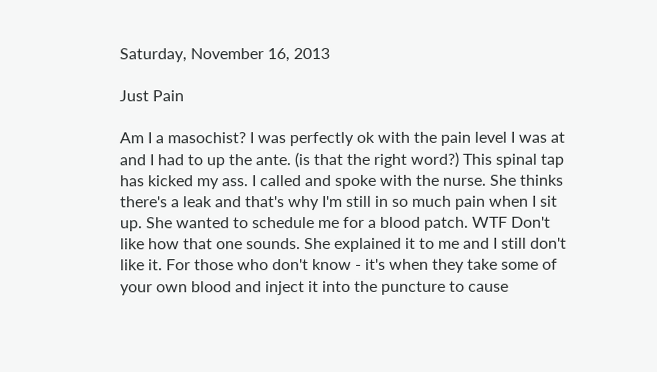Saturday, November 16, 2013

Just Pain

Am I a masochist? I was perfectly ok with the pain level I was at and I had to up the ante. (is that the right word?) This spinal tap has kicked my ass. I called and spoke with the nurse. She thinks there's a leak and that's why I'm still in so much pain when I sit up. She wanted to schedule me for a blood patch. WTF Don't like how that one sounds. She explained it to me and I still don't like it. For those who don't know - it's when they take some of your own blood and inject it into the puncture to cause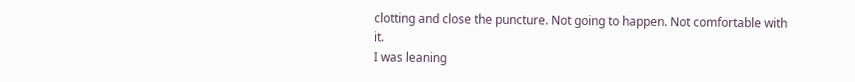clotting and close the puncture. Not going to happen. Not comfortable with it.
I was leaning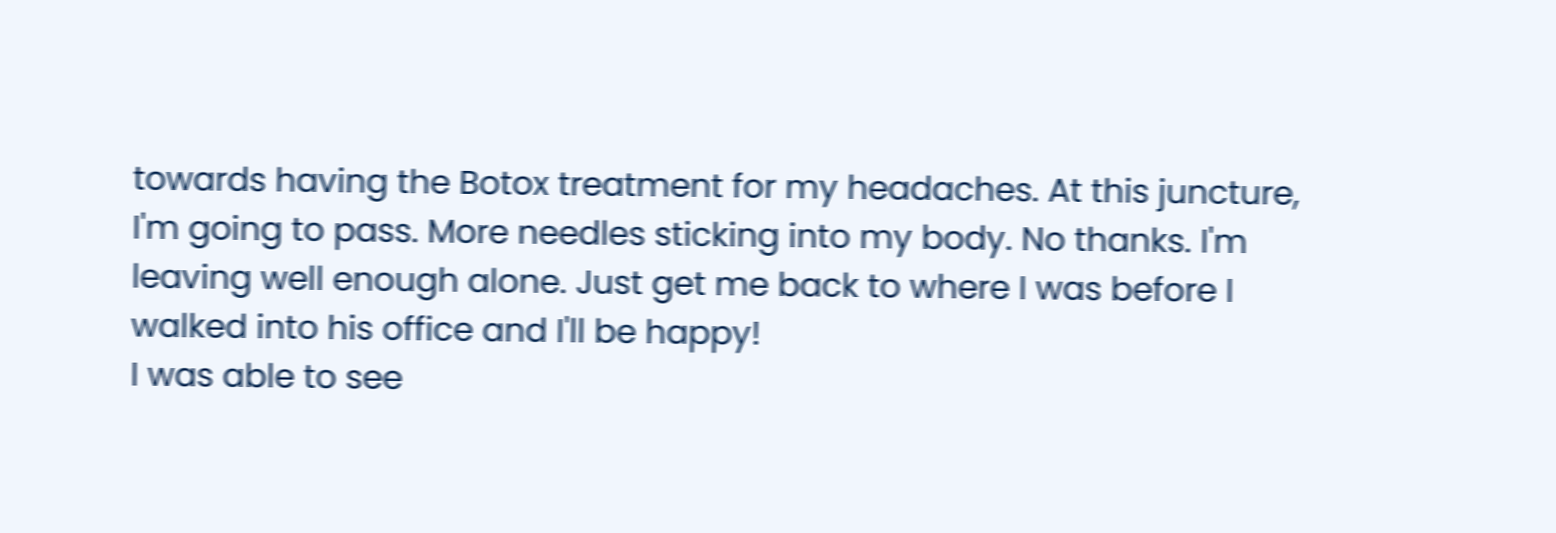towards having the Botox treatment for my headaches. At this juncture, I'm going to pass. More needles sticking into my body. No thanks. I'm leaving well enough alone. Just get me back to where I was before I walked into his office and I'll be happy!
I was able to see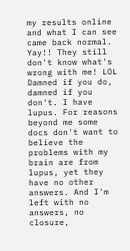my results online and what I can see came back normal. Yay!! They still don't know what's wrong with me! LOL Damned if you do, damned if you don't. I have lupus. For reasons beyond me some docs don't want to believe the problems with my brain are from lupus, yet they have no other answers. And I'm left with no answers, no closure,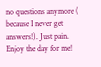no questions anymore ( because I never get answers!). Just pain. Enjoy the day for me!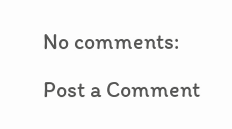No comments:

Post a Comment